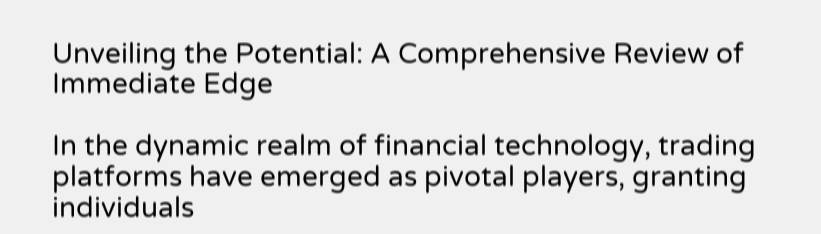Unveiling the Potential: A Comprehensive Review of Immediate Edge

In the dynamic realm of financial technology, trading platforms have emerged as pivotal players, granting individuals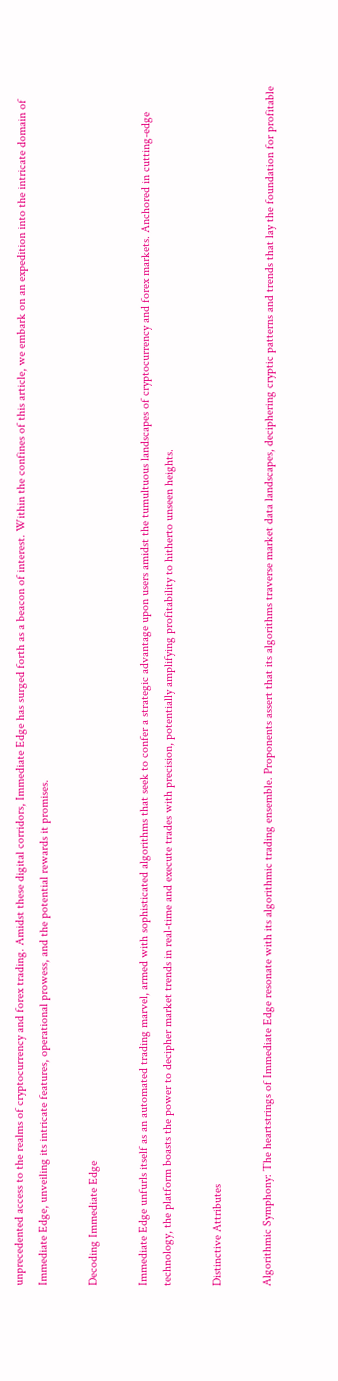unprecedented access to the realms of cryptocurrency and forex trading. Amidst these digital corridors, Immediate Edge has surged forth as a beacon of interest. Within the confines of this article, we embark on an expedition into the intricate domain of Immediate Edge, unveiling its intricate features, operational prowess, and the potential rewards it promises.

Decoding Immediate Edge

Immediate Edge unfurls itself as an automated trading marvel, armed with sophisticated algorithms that seek to confer a strategic advantage upon users amidst the tumultuous landscapes of cryptocurrency and forex markets. Anchored in cutting-edge technology, the platform boasts the power to decipher market trends in real-time and execute trades with precision, potentially amplifying profitability to hitherto unseen heights.

Distinctive Attributes

Algorithmic Symphony: The heartstrings of Immediate Edge resonate with its algorithmic trading ensemble. Proponents assert that its algorithms traverse market data landscapes, deciphering cryptic patterns and trends that lay the foundation for profitable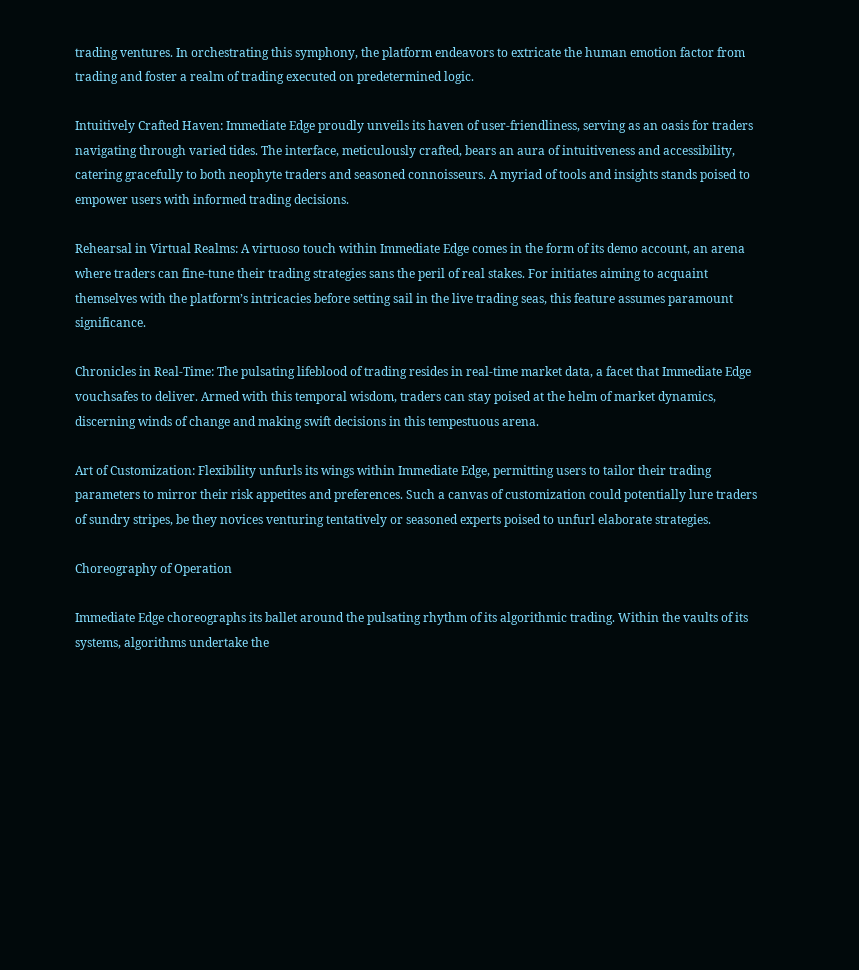trading ventures. In orchestrating this symphony, the platform endeavors to extricate the human emotion factor from trading and foster a realm of trading executed on predetermined logic.

Intuitively Crafted Haven: Immediate Edge proudly unveils its haven of user-friendliness, serving as an oasis for traders navigating through varied tides. The interface, meticulously crafted, bears an aura of intuitiveness and accessibility, catering gracefully to both neophyte traders and seasoned connoisseurs. A myriad of tools and insights stands poised to empower users with informed trading decisions.

Rehearsal in Virtual Realms: A virtuoso touch within Immediate Edge comes in the form of its demo account, an arena where traders can fine-tune their trading strategies sans the peril of real stakes. For initiates aiming to acquaint themselves with the platform’s intricacies before setting sail in the live trading seas, this feature assumes paramount significance.

Chronicles in Real-Time: The pulsating lifeblood of trading resides in real-time market data, a facet that Immediate Edge vouchsafes to deliver. Armed with this temporal wisdom, traders can stay poised at the helm of market dynamics, discerning winds of change and making swift decisions in this tempestuous arena.

Art of Customization: Flexibility unfurls its wings within Immediate Edge, permitting users to tailor their trading parameters to mirror their risk appetites and preferences. Such a canvas of customization could potentially lure traders of sundry stripes, be they novices venturing tentatively or seasoned experts poised to unfurl elaborate strategies.

Choreography of Operation

Immediate Edge choreographs its ballet around the pulsating rhythm of its algorithmic trading. Within the vaults of its systems, algorithms undertake the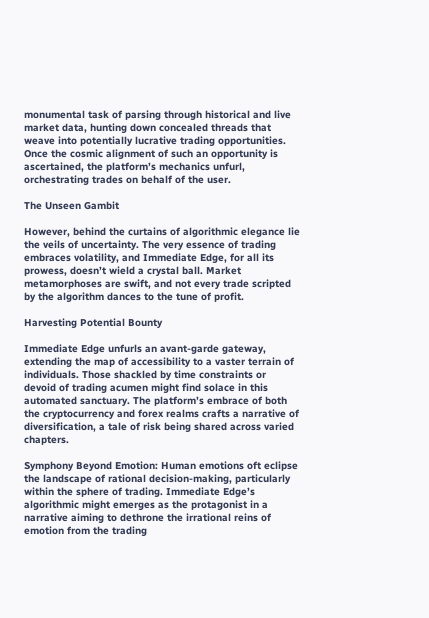monumental task of parsing through historical and live market data, hunting down concealed threads that weave into potentially lucrative trading opportunities. Once the cosmic alignment of such an opportunity is ascertained, the platform’s mechanics unfurl, orchestrating trades on behalf of the user.

The Unseen Gambit

However, behind the curtains of algorithmic elegance lie the veils of uncertainty. The very essence of trading embraces volatility, and Immediate Edge, for all its prowess, doesn’t wield a crystal ball. Market metamorphoses are swift, and not every trade scripted by the algorithm dances to the tune of profit.

Harvesting Potential Bounty

Immediate Edge unfurls an avant-garde gateway, extending the map of accessibility to a vaster terrain of individuals. Those shackled by time constraints or devoid of trading acumen might find solace in this automated sanctuary. The platform’s embrace of both the cryptocurrency and forex realms crafts a narrative of diversification, a tale of risk being shared across varied chapters.

Symphony Beyond Emotion: Human emotions oft eclipse the landscape of rational decision-making, particularly within the sphere of trading. Immediate Edge’s algorithmic might emerges as the protagonist in a narrative aiming to dethrone the irrational reins of emotion from the trading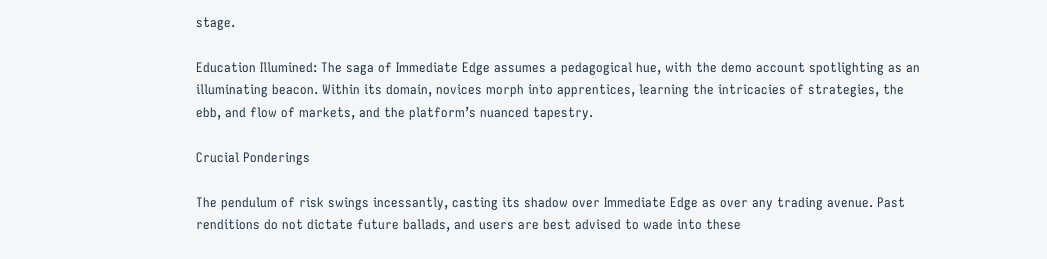stage.

Education Illumined: The saga of Immediate Edge assumes a pedagogical hue, with the demo account spotlighting as an illuminating beacon. Within its domain, novices morph into apprentices, learning the intricacies of strategies, the ebb, and flow of markets, and the platform’s nuanced tapestry.

Crucial Ponderings

The pendulum of risk swings incessantly, casting its shadow over Immediate Edge as over any trading avenue. Past renditions do not dictate future ballads, and users are best advised to wade into these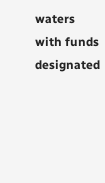waters with funds designated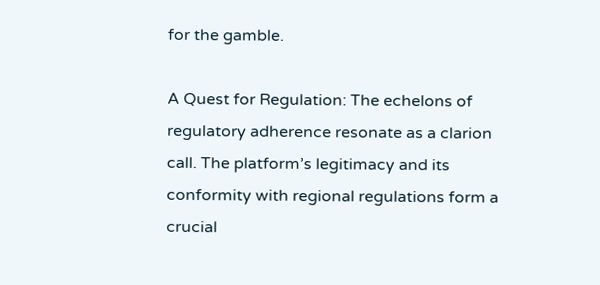for the gamble.

A Quest for Regulation: The echelons of regulatory adherence resonate as a clarion call. The platform’s legitimacy and its conformity with regional regulations form a crucial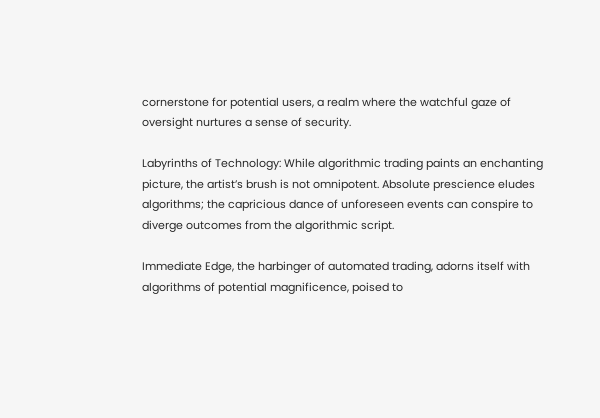cornerstone for potential users, a realm where the watchful gaze of oversight nurtures a sense of security.

Labyrinths of Technology: While algorithmic trading paints an enchanting picture, the artist’s brush is not omnipotent. Absolute prescience eludes algorithms; the capricious dance of unforeseen events can conspire to diverge outcomes from the algorithmic script.

Immediate Edge, the harbinger of automated trading, adorns itself with algorithms of potential magnificence, poised to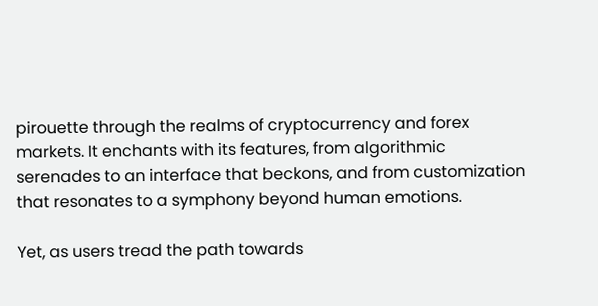pirouette through the realms of cryptocurrency and forex markets. It enchants with its features, from algorithmic serenades to an interface that beckons, and from customization that resonates to a symphony beyond human emotions.

Yet, as users tread the path towards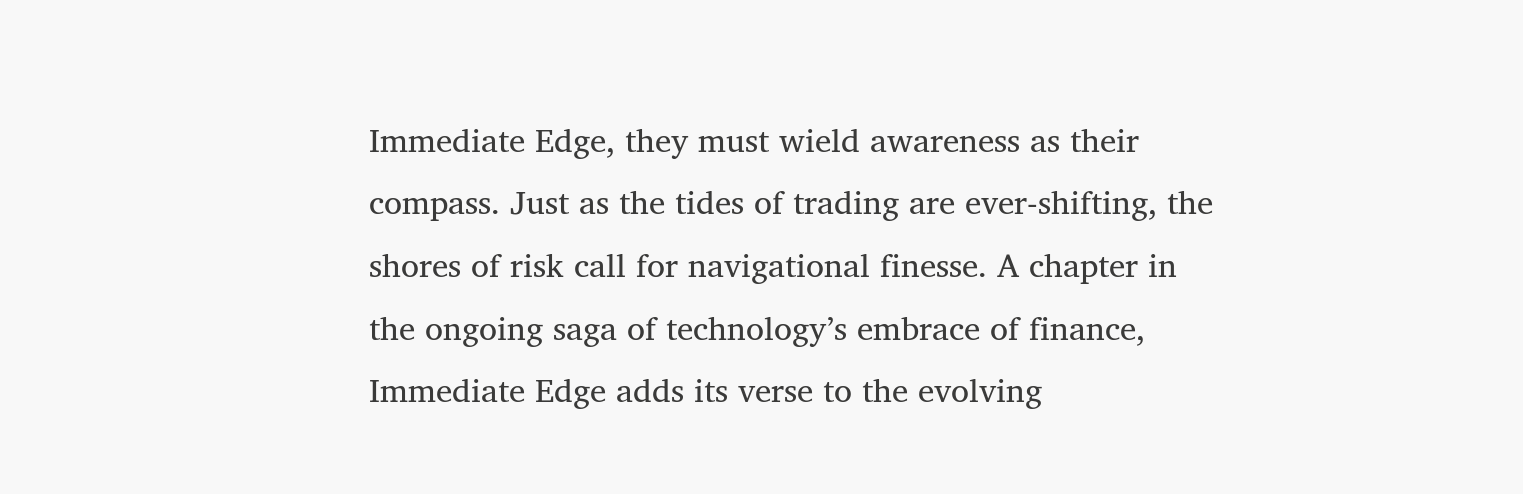Immediate Edge, they must wield awareness as their compass. Just as the tides of trading are ever-shifting, the shores of risk call for navigational finesse. A chapter in the ongoing saga of technology’s embrace of finance, Immediate Edge adds its verse to the evolving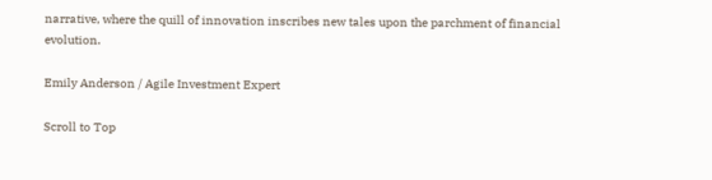narrative, where the quill of innovation inscribes new tales upon the parchment of financial evolution.

Emily Anderson / Agile Investment Expert

Scroll to Top